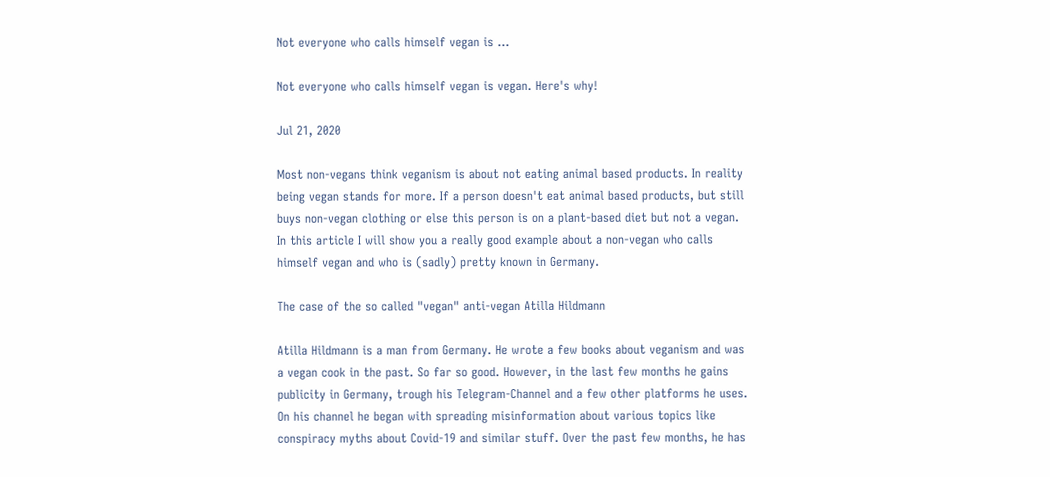Not everyone who calls himself vegan is ...

Not everyone who calls himself vegan is vegan. Here's why!

Jul 21, 2020

Most non-vegans think veganism is about not eating animal based products. In reality being vegan stands for more. If a person doesn't eat animal based products, but still buys non-vegan clothing or else this person is on a plant-based diet but not a vegan. In this article I will show you a really good example about a non-vegan who calls himself vegan and who is (sadly) pretty known in Germany.

The case of the so called "vegan" anti-vegan Atilla Hildmann

Atilla Hildmann is a man from Germany. He wrote a few books about veganism and was a vegan cook in the past. So far so good. However, in the last few months he gains publicity in Germany, trough his Telegram-Channel and a few other platforms he uses. On his channel he began with spreading misinformation about various topics like conspiracy myths about Covid-19 and similar stuff. Over the past few months, he has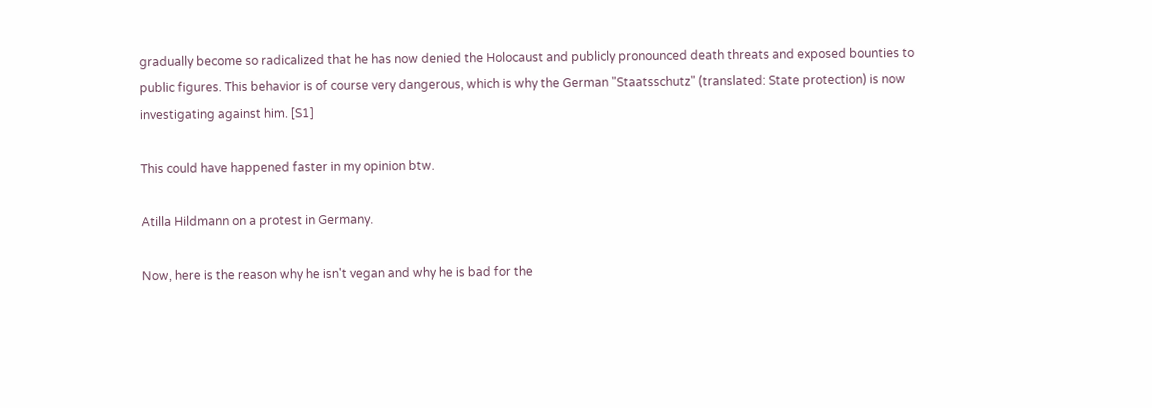gradually become so radicalized that he has now denied the Holocaust and publicly pronounced death threats and exposed bounties to public figures. This behavior is of course very dangerous, which is why the German "Staatsschutz" (translated: State protection) is now investigating against him. [S1]

This could have happened faster in my opinion btw.

Atilla Hildmann on a protest in Germany.

Now, here is the reason why he isn't vegan and why he is bad for the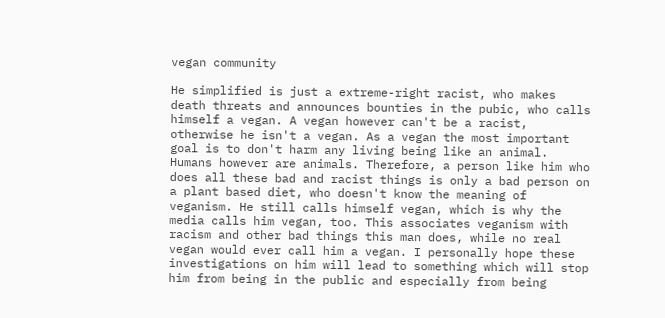vegan community

He simplified is just a extreme-right racist, who makes death threats and announces bounties in the pubic, who calls himself a vegan. A vegan however can't be a racist, otherwise he isn't a vegan. As a vegan the most important goal is to don't harm any living being like an animal. Humans however are animals. Therefore, a person like him who does all these bad and racist things is only a bad person on a plant based diet, who doesn't know the meaning of veganism. He still calls himself vegan, which is why the media calls him vegan, too. This associates veganism with racism and other bad things this man does, while no real vegan would ever call him a vegan. I personally hope these investigations on him will lead to something which will stop him from being in the public and especially from being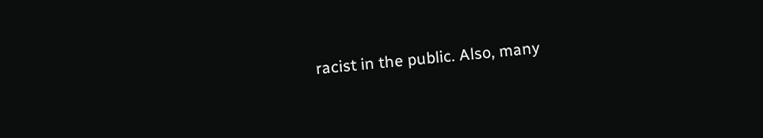racist in the public. Also, many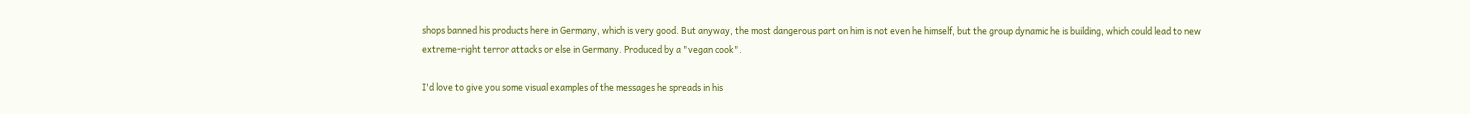shops banned his products here in Germany, which is very good. But anyway, the most dangerous part on him is not even he himself, but the group dynamic he is building, which could lead to new extreme-right terror attacks or else in Germany. Produced by a "vegan cook".

I'd love to give you some visual examples of the messages he spreads in his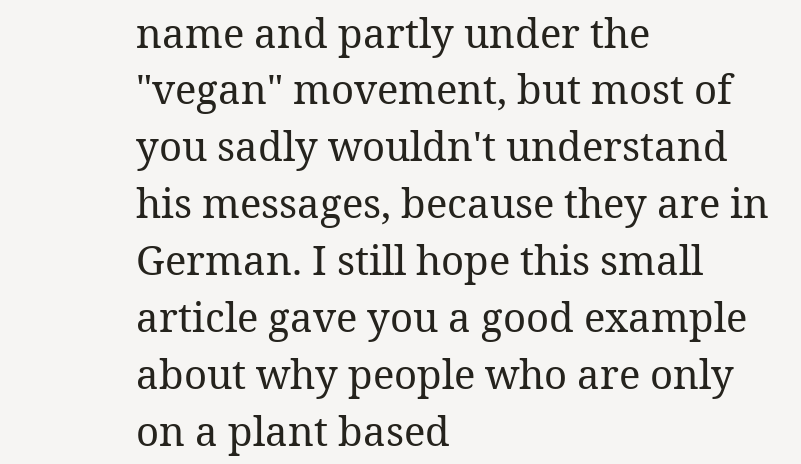name and partly under the "vegan" movement, but most of you sadly wouldn't understand his messages, because they are in German. I still hope this small article gave you a good example about why people who are only on a plant based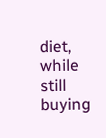diet, while still buying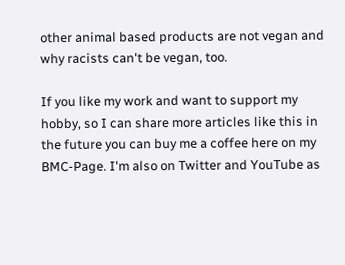other animal based products are not vegan and why racists can't be vegan, too.

If you like my work and want to support my hobby, so I can share more articles like this in the future you can buy me a coffee here on my BMC-Page. I'm also on Twitter and YouTube as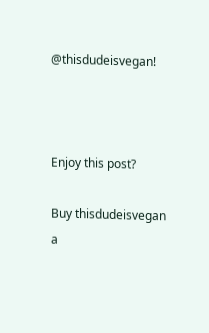@thisdudeisvegan!



Enjoy this post?

Buy thisdudeisvegan  a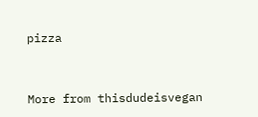pizza


More from thisdudeisvegan